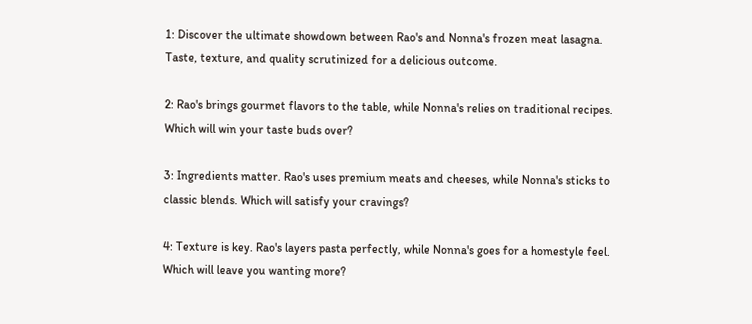1: Discover the ultimate showdown between Rao's and Nonna's frozen meat lasagna. Taste, texture, and quality scrutinized for a delicious outcome.

2: Rao's brings gourmet flavors to the table, while Nonna's relies on traditional recipes. Which will win your taste buds over?

3: Ingredients matter. Rao's uses premium meats and cheeses, while Nonna's sticks to classic blends. Which will satisfy your cravings?

4: Texture is key. Rao's layers pasta perfectly, while Nonna's goes for a homestyle feel. Which will leave you wanting more?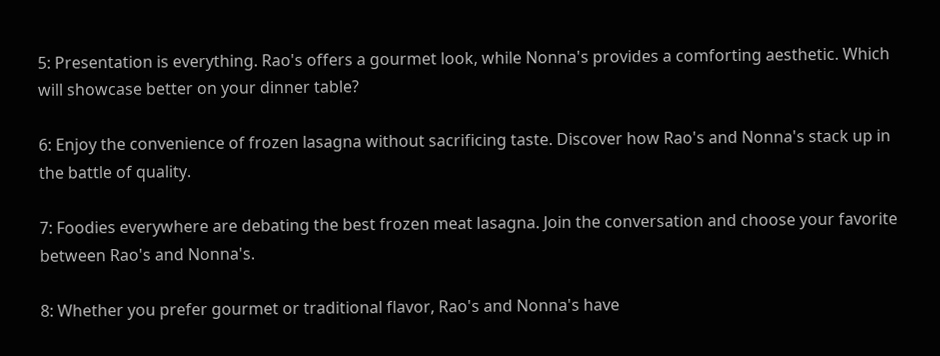5: Presentation is everything. Rao's offers a gourmet look, while Nonna's provides a comforting aesthetic. Which will showcase better on your dinner table?

6: Enjoy the convenience of frozen lasagna without sacrificing taste. Discover how Rao's and Nonna's stack up in the battle of quality.

7: Foodies everywhere are debating the best frozen meat lasagna. Join the conversation and choose your favorite between Rao's and Nonna's.

8: Whether you prefer gourmet or traditional flavor, Rao's and Nonna's have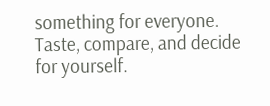something for everyone. Taste, compare, and decide for yourself.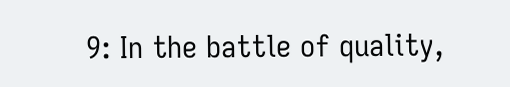9: In the battle of quality,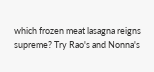which frozen meat lasagna reigns supreme? Try Rao's and Nonna's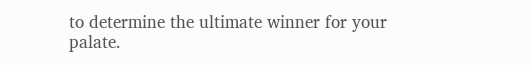to determine the ultimate winner for your palate.